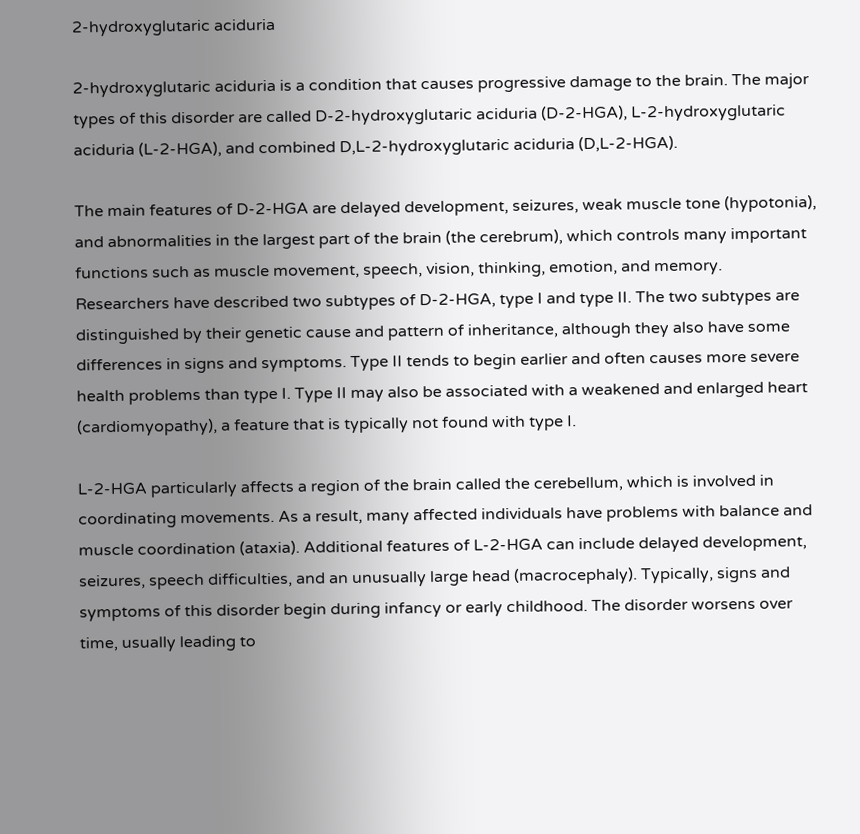2-hydroxyglutaric aciduria

2-hydroxyglutaric aciduria is a condition that causes progressive damage to the brain. The major types of this disorder are called D-2-hydroxyglutaric aciduria (D-2-HGA), L-2-hydroxyglutaric aciduria (L-2-HGA), and combined D,L-2-hydroxyglutaric aciduria (D,L-2-HGA).

The main features of D-2-HGA are delayed development, seizures, weak muscle tone (hypotonia), and abnormalities in the largest part of the brain (the cerebrum), which controls many important functions such as muscle movement, speech, vision, thinking, emotion, and memory. Researchers have described two subtypes of D-2-HGA, type I and type II. The two subtypes are distinguished by their genetic cause and pattern of inheritance, although they also have some differences in signs and symptoms. Type II tends to begin earlier and often causes more severe health problems than type I. Type II may also be associated with a weakened and enlarged heart (cardiomyopathy), a feature that is typically not found with type I.

L-2-HGA particularly affects a region of the brain called the cerebellum, which is involved in coordinating movements. As a result, many affected individuals have problems with balance and muscle coordination (ataxia). Additional features of L-2-HGA can include delayed development, seizures, speech difficulties, and an unusually large head (macrocephaly). Typically, signs and symptoms of this disorder begin during infancy or early childhood. The disorder worsens over time, usually leading to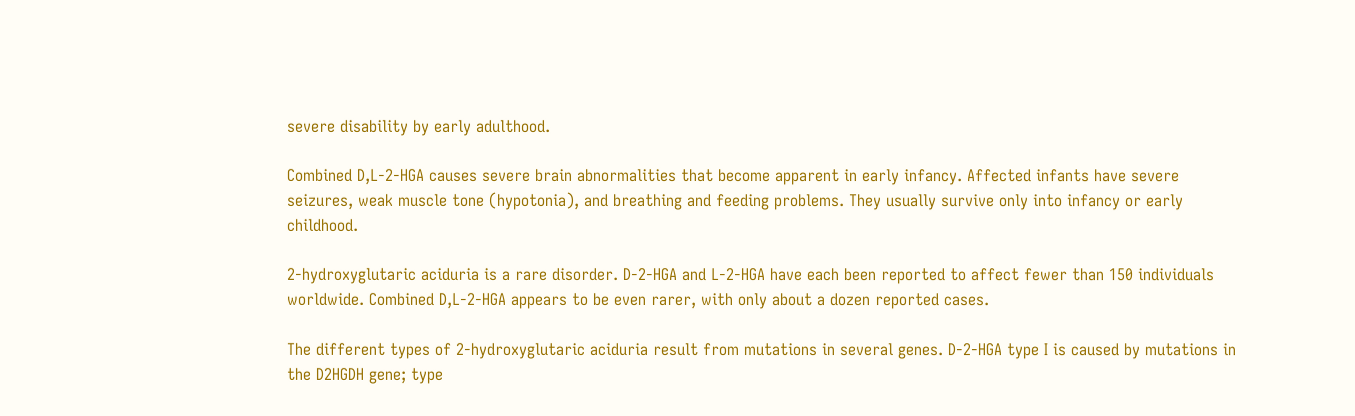severe disability by early adulthood.

Combined D,L-2-HGA causes severe brain abnormalities that become apparent in early infancy. Affected infants have severe seizures, weak muscle tone (hypotonia), and breathing and feeding problems. They usually survive only into infancy or early childhood.

2-hydroxyglutaric aciduria is a rare disorder. D-2-HGA and L-2-HGA have each been reported to affect fewer than 150 individuals worldwide. Combined D,L-2-HGA appears to be even rarer, with only about a dozen reported cases.

The different types of 2-hydroxyglutaric aciduria result from mutations in several genes. D-2-HGA type I is caused by mutations in the D2HGDH gene; type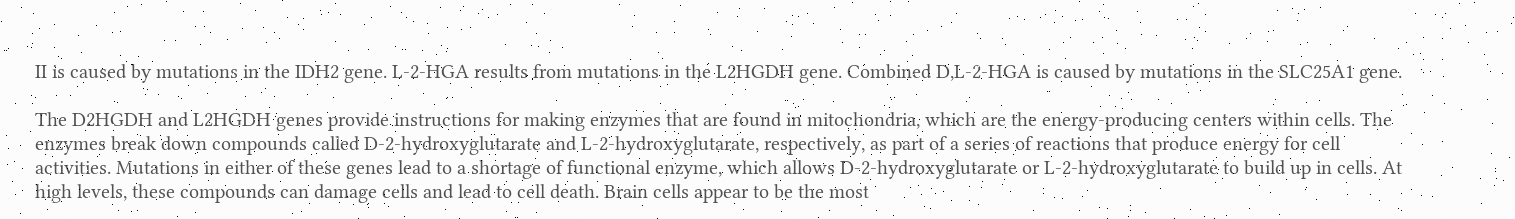II is caused by mutations in the IDH2 gene. L-2-HGA results from mutations in the L2HGDH gene. Combined D,L-2-HGA is caused by mutations in the SLC25A1 gene.

The D2HGDH and L2HGDH genes provide instructions for making enzymes that are found in mitochondria, which are the energy-producing centers within cells. The enzymes break down compounds called D-2-hydroxyglutarate and L-2-hydroxyglutarate, respectively, as part of a series of reactions that produce energy for cell activities. Mutations in either of these genes lead to a shortage of functional enzyme, which allows D-2-hydroxyglutarate or L-2-hydroxyglutarate to build up in cells. At high levels, these compounds can damage cells and lead to cell death. Brain cells appear to be the most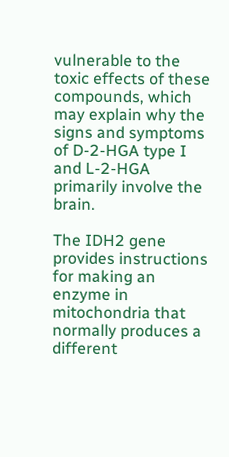vulnerable to the toxic effects of these compounds, which may explain why the signs and symptoms of D-2-HGA type I and L-2-HGA primarily involve the brain.

The IDH2 gene provides instructions for making an enzyme in mitochondria that normally produces a different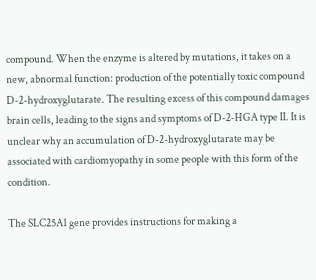compound. When the enzyme is altered by mutations, it takes on a new, abnormal function: production of the potentially toxic compound D-2-hydroxyglutarate. The resulting excess of this compound damages brain cells, leading to the signs and symptoms of D-2-HGA type II. It is unclear why an accumulation of D-2-hydroxyglutarate may be associated with cardiomyopathy in some people with this form of the condition.

The SLC25A1 gene provides instructions for making a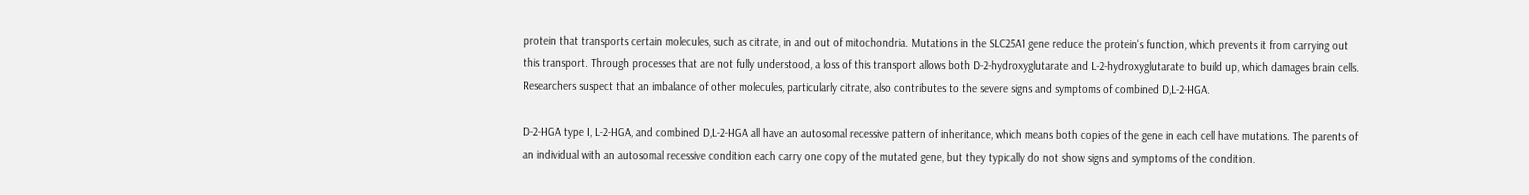protein that transports certain molecules, such as citrate, in and out of mitochondria. Mutations in the SLC25A1 gene reduce the protein's function, which prevents it from carrying out this transport. Through processes that are not fully understood, a loss of this transport allows both D-2-hydroxyglutarate and L-2-hydroxyglutarate to build up, which damages brain cells. Researchers suspect that an imbalance of other molecules, particularly citrate, also contributes to the severe signs and symptoms of combined D,L-2-HGA.

D-2-HGA type I, L-2-HGA, and combined D,L-2-HGA all have an autosomal recessive pattern of inheritance, which means both copies of the gene in each cell have mutations. The parents of an individual with an autosomal recessive condition each carry one copy of the mutated gene, but they typically do not show signs and symptoms of the condition.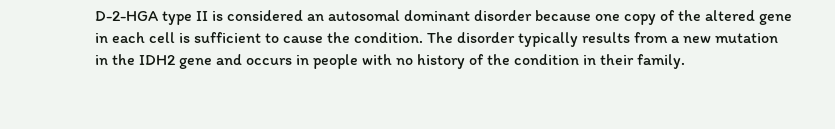D-2-HGA type II is considered an autosomal dominant disorder because one copy of the altered gene in each cell is sufficient to cause the condition. The disorder typically results from a new mutation in the IDH2 gene and occurs in people with no history of the condition in their family.